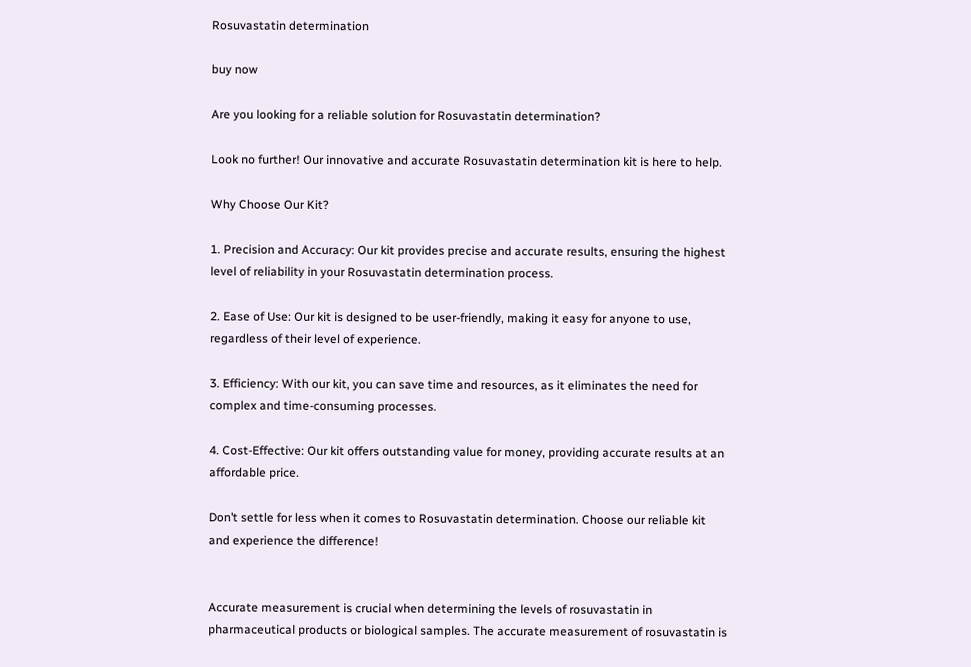Rosuvastatin determination

buy now

Are you looking for a reliable solution for Rosuvastatin determination?

Look no further! Our innovative and accurate Rosuvastatin determination kit is here to help.

Why Choose Our Kit?

1. Precision and Accuracy: Our kit provides precise and accurate results, ensuring the highest level of reliability in your Rosuvastatin determination process.

2. Ease of Use: Our kit is designed to be user-friendly, making it easy for anyone to use, regardless of their level of experience.

3. Efficiency: With our kit, you can save time and resources, as it eliminates the need for complex and time-consuming processes.

4. Cost-Effective: Our kit offers outstanding value for money, providing accurate results at an affordable price.

Don’t settle for less when it comes to Rosuvastatin determination. Choose our reliable kit and experience the difference!


Accurate measurement is crucial when determining the levels of rosuvastatin in pharmaceutical products or biological samples. The accurate measurement of rosuvastatin is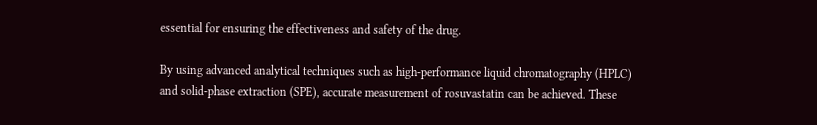essential for ensuring the effectiveness and safety of the drug.

By using advanced analytical techniques such as high-performance liquid chromatography (HPLC) and solid-phase extraction (SPE), accurate measurement of rosuvastatin can be achieved. These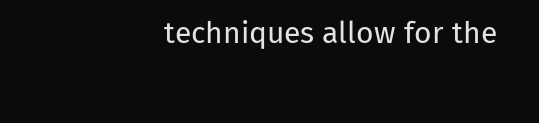techniques allow for the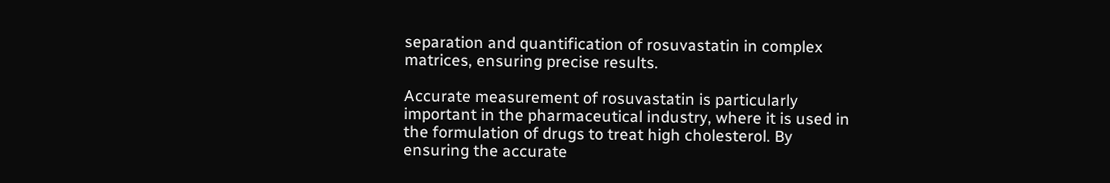separation and quantification of rosuvastatin in complex matrices, ensuring precise results.

Accurate measurement of rosuvastatin is particularly important in the pharmaceutical industry, where it is used in the formulation of drugs to treat high cholesterol. By ensuring the accurate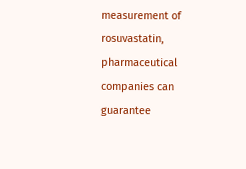measurement of rosuvastatin, pharmaceutical companies can guarantee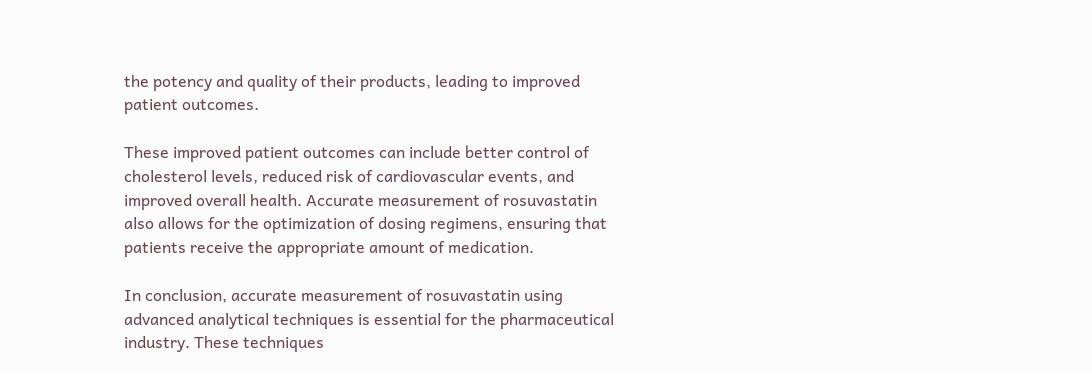the potency and quality of their products, leading to improved patient outcomes.

These improved patient outcomes can include better control of cholesterol levels, reduced risk of cardiovascular events, and improved overall health. Accurate measurement of rosuvastatin also allows for the optimization of dosing regimens, ensuring that patients receive the appropriate amount of medication.

In conclusion, accurate measurement of rosuvastatin using advanced analytical techniques is essential for the pharmaceutical industry. These techniques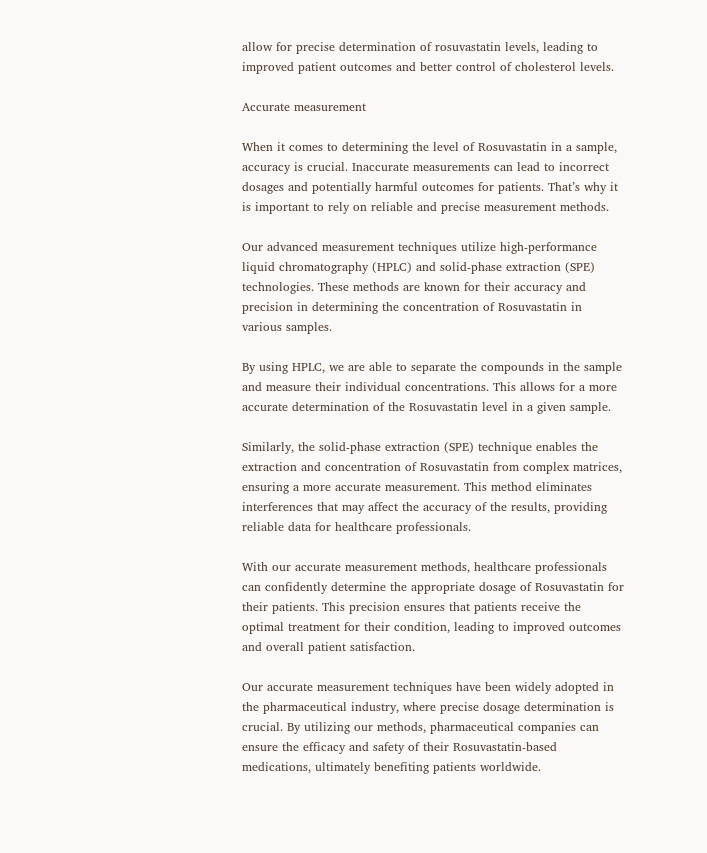allow for precise determination of rosuvastatin levels, leading to improved patient outcomes and better control of cholesterol levels.

Accurate measurement

When it comes to determining the level of Rosuvastatin in a sample, accuracy is crucial. Inaccurate measurements can lead to incorrect dosages and potentially harmful outcomes for patients. That’s why it is important to rely on reliable and precise measurement methods.

Our advanced measurement techniques utilize high-performance liquid chromatography (HPLC) and solid-phase extraction (SPE) technologies. These methods are known for their accuracy and precision in determining the concentration of Rosuvastatin in various samples.

By using HPLC, we are able to separate the compounds in the sample and measure their individual concentrations. This allows for a more accurate determination of the Rosuvastatin level in a given sample.

Similarly, the solid-phase extraction (SPE) technique enables the extraction and concentration of Rosuvastatin from complex matrices, ensuring a more accurate measurement. This method eliminates interferences that may affect the accuracy of the results, providing reliable data for healthcare professionals.

With our accurate measurement methods, healthcare professionals can confidently determine the appropriate dosage of Rosuvastatin for their patients. This precision ensures that patients receive the optimal treatment for their condition, leading to improved outcomes and overall patient satisfaction.

Our accurate measurement techniques have been widely adopted in the pharmaceutical industry, where precise dosage determination is crucial. By utilizing our methods, pharmaceutical companies can ensure the efficacy and safety of their Rosuvastatin-based medications, ultimately benefiting patients worldwide.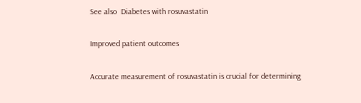See also  Diabetes with rosuvastatin

Improved patient outcomes

Accurate measurement of rosuvastatin is crucial for determining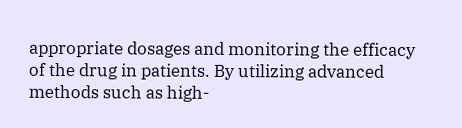appropriate dosages and monitoring the efficacy of the drug in patients. By utilizing advanced methods such as high-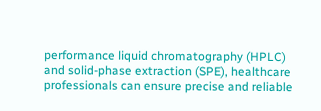performance liquid chromatography (HPLC) and solid-phase extraction (SPE), healthcare professionals can ensure precise and reliable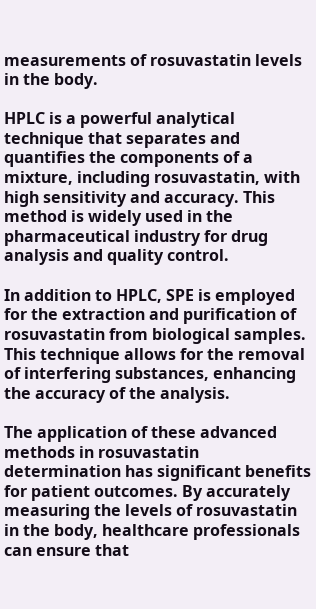measurements of rosuvastatin levels in the body.

HPLC is a powerful analytical technique that separates and quantifies the components of a mixture, including rosuvastatin, with high sensitivity and accuracy. This method is widely used in the pharmaceutical industry for drug analysis and quality control.

In addition to HPLC, SPE is employed for the extraction and purification of rosuvastatin from biological samples. This technique allows for the removal of interfering substances, enhancing the accuracy of the analysis.

The application of these advanced methods in rosuvastatin determination has significant benefits for patient outcomes. By accurately measuring the levels of rosuvastatin in the body, healthcare professionals can ensure that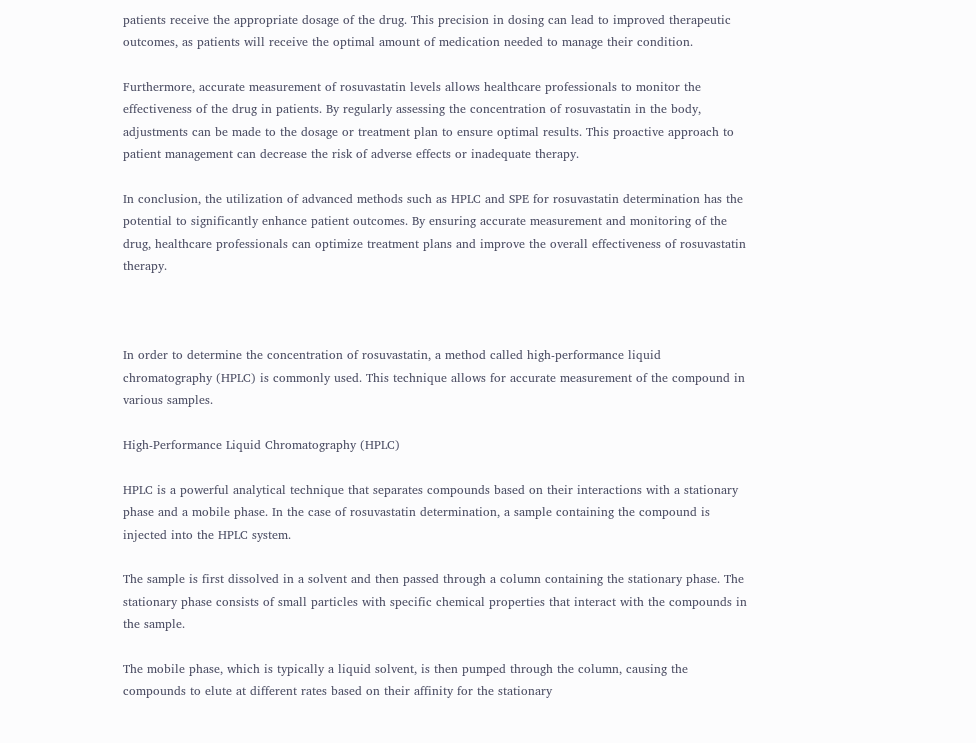patients receive the appropriate dosage of the drug. This precision in dosing can lead to improved therapeutic outcomes, as patients will receive the optimal amount of medication needed to manage their condition.

Furthermore, accurate measurement of rosuvastatin levels allows healthcare professionals to monitor the effectiveness of the drug in patients. By regularly assessing the concentration of rosuvastatin in the body, adjustments can be made to the dosage or treatment plan to ensure optimal results. This proactive approach to patient management can decrease the risk of adverse effects or inadequate therapy.

In conclusion, the utilization of advanced methods such as HPLC and SPE for rosuvastatin determination has the potential to significantly enhance patient outcomes. By ensuring accurate measurement and monitoring of the drug, healthcare professionals can optimize treatment plans and improve the overall effectiveness of rosuvastatin therapy.



In order to determine the concentration of rosuvastatin, a method called high-performance liquid chromatography (HPLC) is commonly used. This technique allows for accurate measurement of the compound in various samples.

High-Performance Liquid Chromatography (HPLC)

HPLC is a powerful analytical technique that separates compounds based on their interactions with a stationary phase and a mobile phase. In the case of rosuvastatin determination, a sample containing the compound is injected into the HPLC system.

The sample is first dissolved in a solvent and then passed through a column containing the stationary phase. The stationary phase consists of small particles with specific chemical properties that interact with the compounds in the sample.

The mobile phase, which is typically a liquid solvent, is then pumped through the column, causing the compounds to elute at different rates based on their affinity for the stationary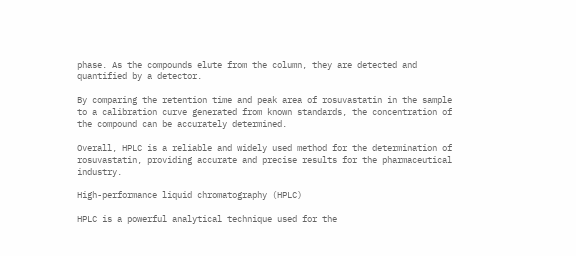phase. As the compounds elute from the column, they are detected and quantified by a detector.

By comparing the retention time and peak area of rosuvastatin in the sample to a calibration curve generated from known standards, the concentration of the compound can be accurately determined.

Overall, HPLC is a reliable and widely used method for the determination of rosuvastatin, providing accurate and precise results for the pharmaceutical industry.

High-performance liquid chromatography (HPLC)

HPLC is a powerful analytical technique used for the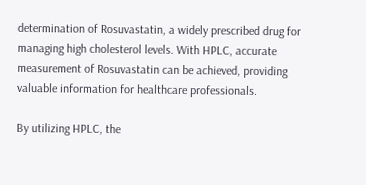determination of Rosuvastatin, a widely prescribed drug for managing high cholesterol levels. With HPLC, accurate measurement of Rosuvastatin can be achieved, providing valuable information for healthcare professionals.

By utilizing HPLC, the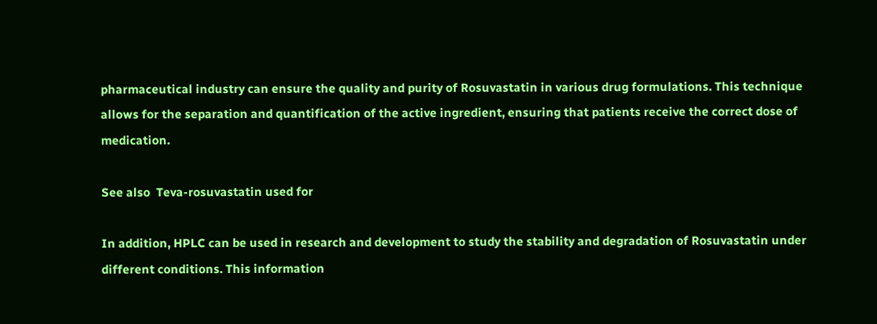pharmaceutical industry can ensure the quality and purity of Rosuvastatin in various drug formulations. This technique allows for the separation and quantification of the active ingredient, ensuring that patients receive the correct dose of medication.

See also  Teva-rosuvastatin used for

In addition, HPLC can be used in research and development to study the stability and degradation of Rosuvastatin under different conditions. This information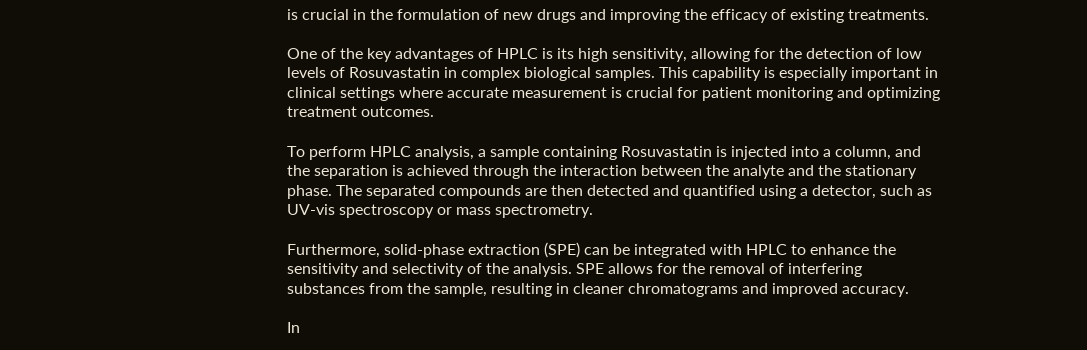is crucial in the formulation of new drugs and improving the efficacy of existing treatments.

One of the key advantages of HPLC is its high sensitivity, allowing for the detection of low levels of Rosuvastatin in complex biological samples. This capability is especially important in clinical settings where accurate measurement is crucial for patient monitoring and optimizing treatment outcomes.

To perform HPLC analysis, a sample containing Rosuvastatin is injected into a column, and the separation is achieved through the interaction between the analyte and the stationary phase. The separated compounds are then detected and quantified using a detector, such as UV-vis spectroscopy or mass spectrometry.

Furthermore, solid-phase extraction (SPE) can be integrated with HPLC to enhance the sensitivity and selectivity of the analysis. SPE allows for the removal of interfering substances from the sample, resulting in cleaner chromatograms and improved accuracy.

In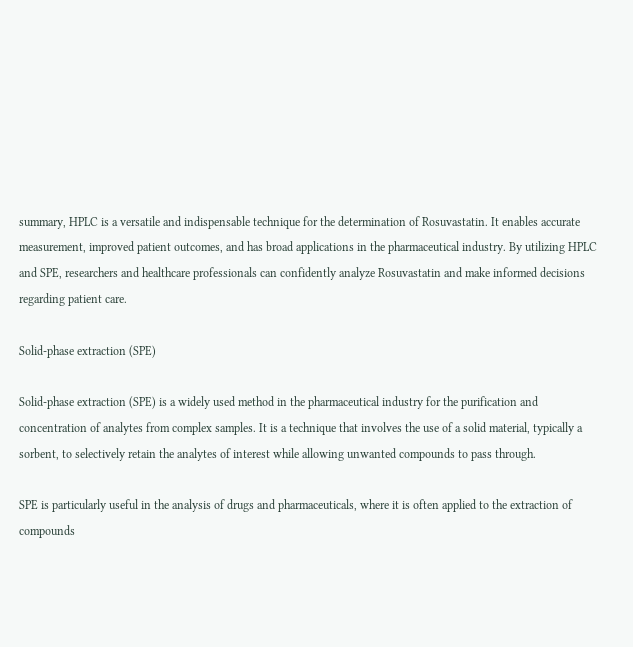summary, HPLC is a versatile and indispensable technique for the determination of Rosuvastatin. It enables accurate measurement, improved patient outcomes, and has broad applications in the pharmaceutical industry. By utilizing HPLC and SPE, researchers and healthcare professionals can confidently analyze Rosuvastatin and make informed decisions regarding patient care.

Solid-phase extraction (SPE)

Solid-phase extraction (SPE) is a widely used method in the pharmaceutical industry for the purification and concentration of analytes from complex samples. It is a technique that involves the use of a solid material, typically a sorbent, to selectively retain the analytes of interest while allowing unwanted compounds to pass through.

SPE is particularly useful in the analysis of drugs and pharmaceuticals, where it is often applied to the extraction of compounds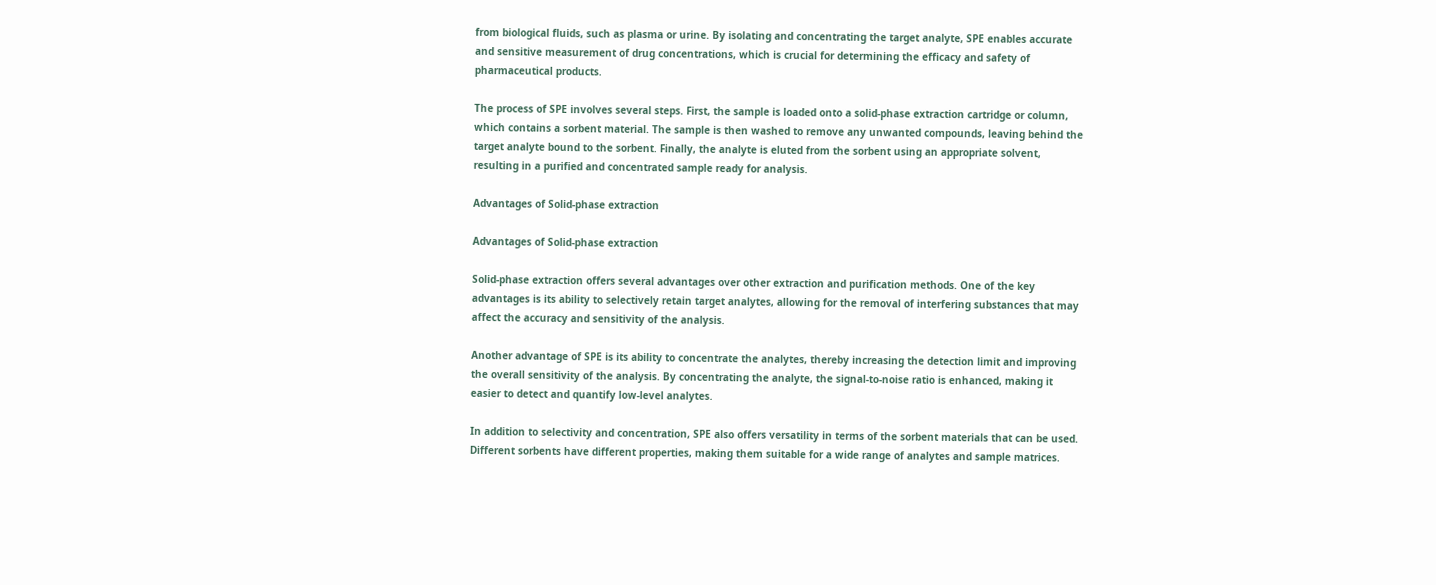from biological fluids, such as plasma or urine. By isolating and concentrating the target analyte, SPE enables accurate and sensitive measurement of drug concentrations, which is crucial for determining the efficacy and safety of pharmaceutical products.

The process of SPE involves several steps. First, the sample is loaded onto a solid-phase extraction cartridge or column, which contains a sorbent material. The sample is then washed to remove any unwanted compounds, leaving behind the target analyte bound to the sorbent. Finally, the analyte is eluted from the sorbent using an appropriate solvent, resulting in a purified and concentrated sample ready for analysis.

Advantages of Solid-phase extraction

Advantages of Solid-phase extraction

Solid-phase extraction offers several advantages over other extraction and purification methods. One of the key advantages is its ability to selectively retain target analytes, allowing for the removal of interfering substances that may affect the accuracy and sensitivity of the analysis.

Another advantage of SPE is its ability to concentrate the analytes, thereby increasing the detection limit and improving the overall sensitivity of the analysis. By concentrating the analyte, the signal-to-noise ratio is enhanced, making it easier to detect and quantify low-level analytes.

In addition to selectivity and concentration, SPE also offers versatility in terms of the sorbent materials that can be used. Different sorbents have different properties, making them suitable for a wide range of analytes and sample matrices.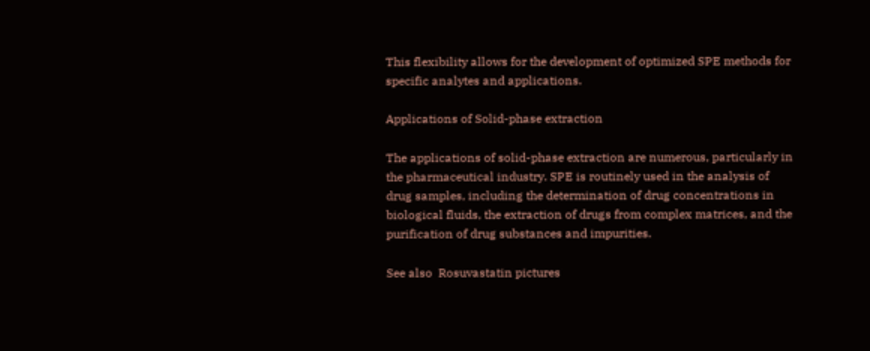This flexibility allows for the development of optimized SPE methods for specific analytes and applications.

Applications of Solid-phase extraction

The applications of solid-phase extraction are numerous, particularly in the pharmaceutical industry. SPE is routinely used in the analysis of drug samples, including the determination of drug concentrations in biological fluids, the extraction of drugs from complex matrices, and the purification of drug substances and impurities.

See also  Rosuvastatin pictures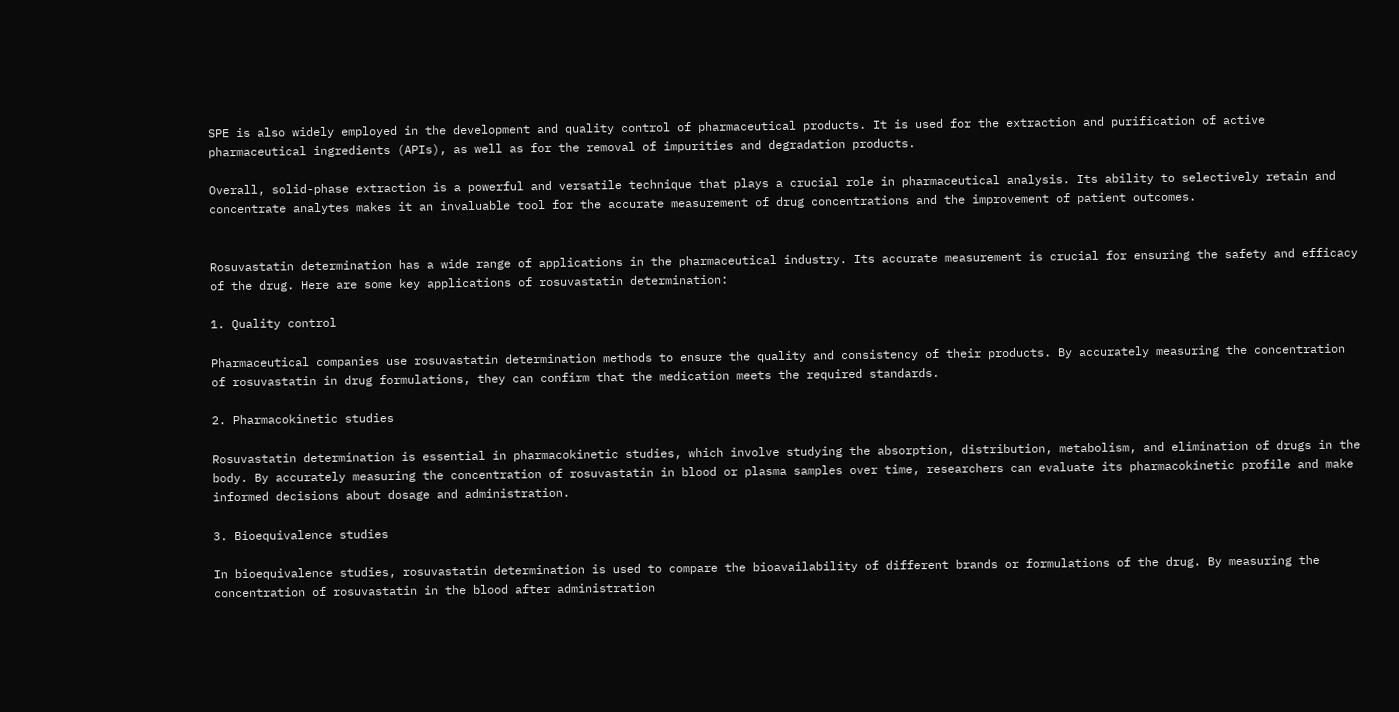SPE is also widely employed in the development and quality control of pharmaceutical products. It is used for the extraction and purification of active pharmaceutical ingredients (APIs), as well as for the removal of impurities and degradation products.

Overall, solid-phase extraction is a powerful and versatile technique that plays a crucial role in pharmaceutical analysis. Its ability to selectively retain and concentrate analytes makes it an invaluable tool for the accurate measurement of drug concentrations and the improvement of patient outcomes.


Rosuvastatin determination has a wide range of applications in the pharmaceutical industry. Its accurate measurement is crucial for ensuring the safety and efficacy of the drug. Here are some key applications of rosuvastatin determination:

1. Quality control

Pharmaceutical companies use rosuvastatin determination methods to ensure the quality and consistency of their products. By accurately measuring the concentration of rosuvastatin in drug formulations, they can confirm that the medication meets the required standards.

2. Pharmacokinetic studies

Rosuvastatin determination is essential in pharmacokinetic studies, which involve studying the absorption, distribution, metabolism, and elimination of drugs in the body. By accurately measuring the concentration of rosuvastatin in blood or plasma samples over time, researchers can evaluate its pharmacokinetic profile and make informed decisions about dosage and administration.

3. Bioequivalence studies

In bioequivalence studies, rosuvastatin determination is used to compare the bioavailability of different brands or formulations of the drug. By measuring the concentration of rosuvastatin in the blood after administration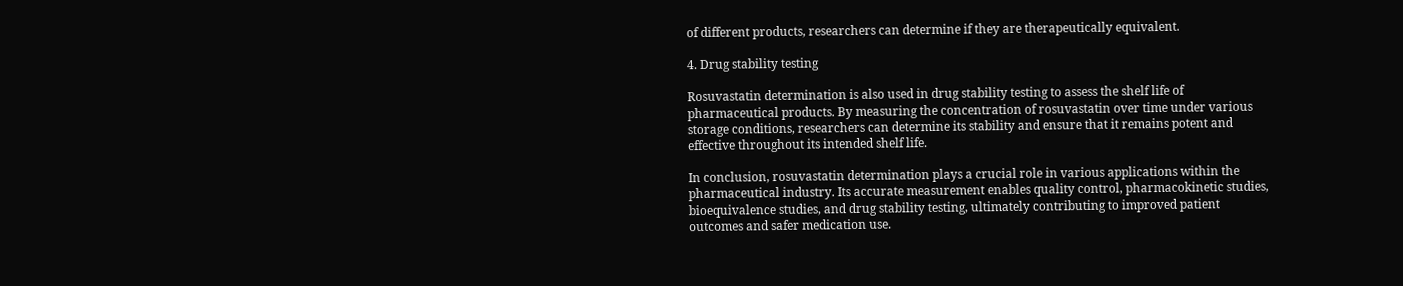of different products, researchers can determine if they are therapeutically equivalent.

4. Drug stability testing

Rosuvastatin determination is also used in drug stability testing to assess the shelf life of pharmaceutical products. By measuring the concentration of rosuvastatin over time under various storage conditions, researchers can determine its stability and ensure that it remains potent and effective throughout its intended shelf life.

In conclusion, rosuvastatin determination plays a crucial role in various applications within the pharmaceutical industry. Its accurate measurement enables quality control, pharmacokinetic studies, bioequivalence studies, and drug stability testing, ultimately contributing to improved patient outcomes and safer medication use.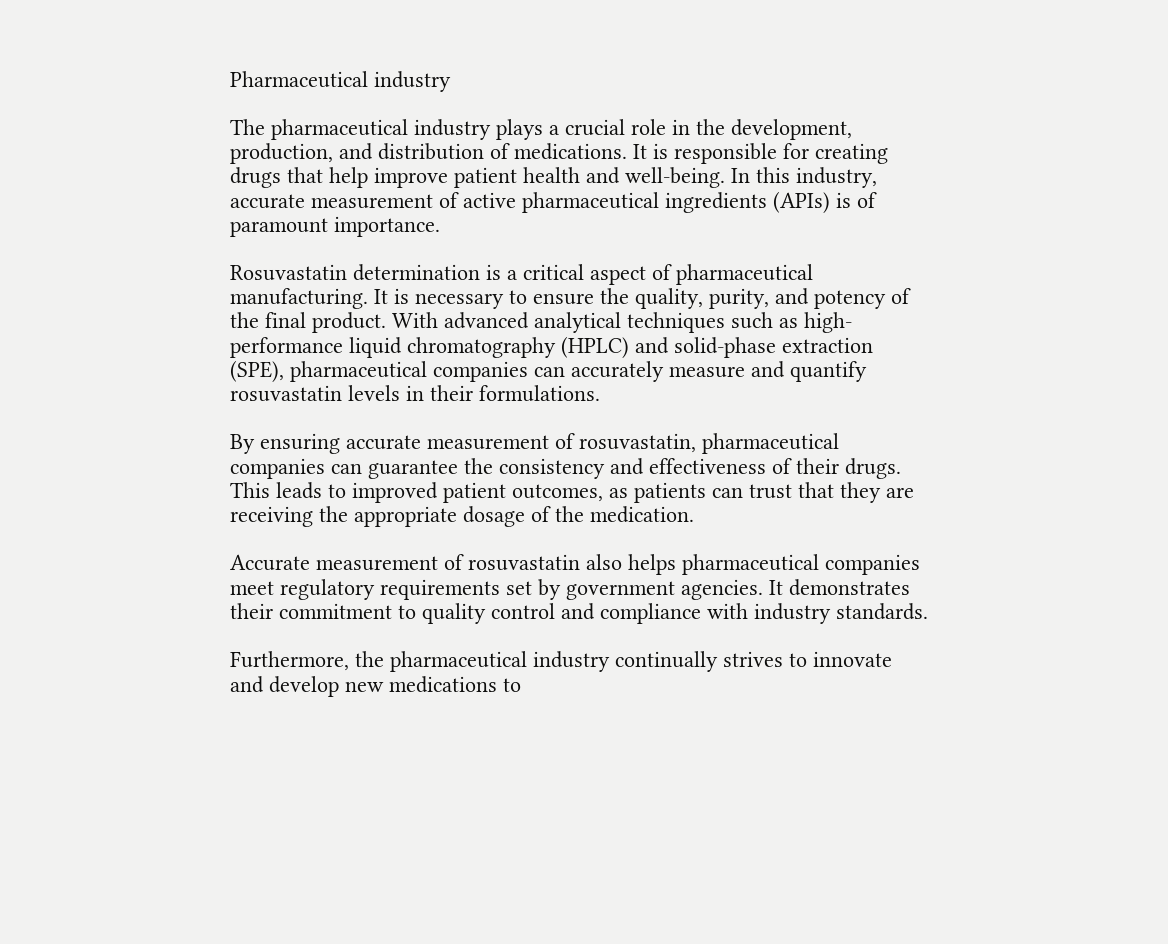Pharmaceutical industry

The pharmaceutical industry plays a crucial role in the development, production, and distribution of medications. It is responsible for creating drugs that help improve patient health and well-being. In this industry, accurate measurement of active pharmaceutical ingredients (APIs) is of paramount importance.

Rosuvastatin determination is a critical aspect of pharmaceutical manufacturing. It is necessary to ensure the quality, purity, and potency of the final product. With advanced analytical techniques such as high-performance liquid chromatography (HPLC) and solid-phase extraction (SPE), pharmaceutical companies can accurately measure and quantify rosuvastatin levels in their formulations.

By ensuring accurate measurement of rosuvastatin, pharmaceutical companies can guarantee the consistency and effectiveness of their drugs. This leads to improved patient outcomes, as patients can trust that they are receiving the appropriate dosage of the medication.

Accurate measurement of rosuvastatin also helps pharmaceutical companies meet regulatory requirements set by government agencies. It demonstrates their commitment to quality control and compliance with industry standards.

Furthermore, the pharmaceutical industry continually strives to innovate and develop new medications to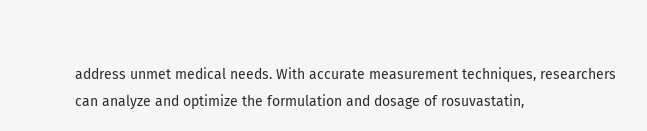address unmet medical needs. With accurate measurement techniques, researchers can analyze and optimize the formulation and dosage of rosuvastatin,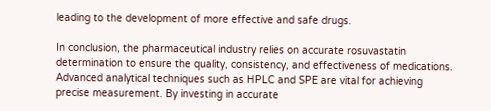leading to the development of more effective and safe drugs.

In conclusion, the pharmaceutical industry relies on accurate rosuvastatin determination to ensure the quality, consistency, and effectiveness of medications. Advanced analytical techniques such as HPLC and SPE are vital for achieving precise measurement. By investing in accurate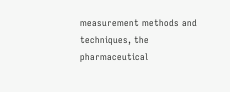measurement methods and techniques, the pharmaceutical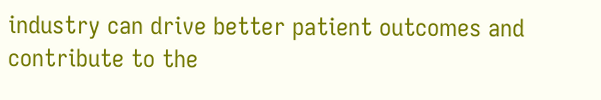industry can drive better patient outcomes and contribute to the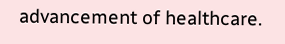advancement of healthcare.